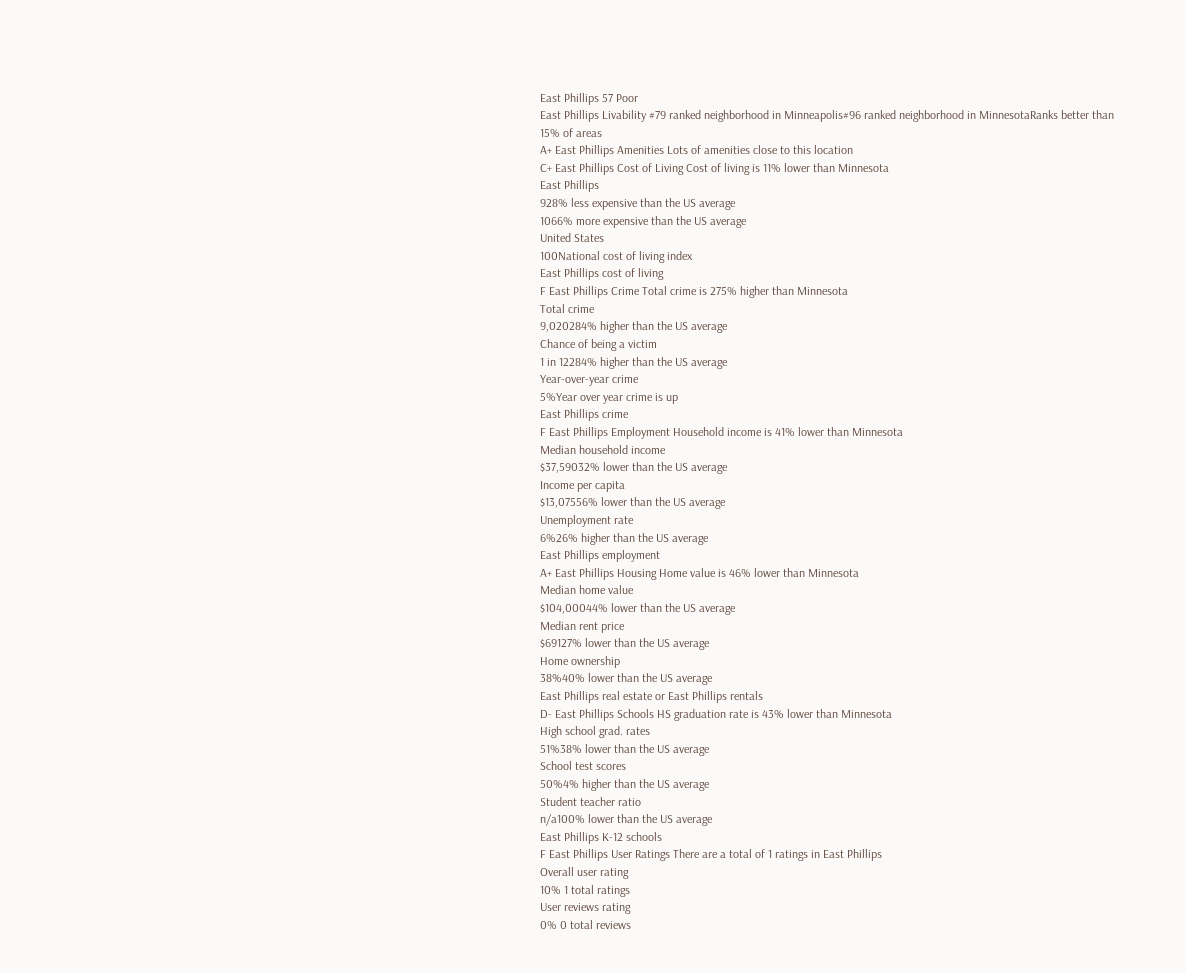East Phillips 57 Poor
East Phillips Livability #79 ranked neighborhood in Minneapolis#96 ranked neighborhood in MinnesotaRanks better than 15% of areas
A+ East Phillips Amenities Lots of amenities close to this location
C+ East Phillips Cost of Living Cost of living is 11% lower than Minnesota
East Phillips
928% less expensive than the US average
1066% more expensive than the US average
United States
100National cost of living index
East Phillips cost of living
F East Phillips Crime Total crime is 275% higher than Minnesota
Total crime
9,020284% higher than the US average
Chance of being a victim
1 in 12284% higher than the US average
Year-over-year crime
5%Year over year crime is up
East Phillips crime
F East Phillips Employment Household income is 41% lower than Minnesota
Median household income
$37,59032% lower than the US average
Income per capita
$13,07556% lower than the US average
Unemployment rate
6%26% higher than the US average
East Phillips employment
A+ East Phillips Housing Home value is 46% lower than Minnesota
Median home value
$104,00044% lower than the US average
Median rent price
$69127% lower than the US average
Home ownership
38%40% lower than the US average
East Phillips real estate or East Phillips rentals
D- East Phillips Schools HS graduation rate is 43% lower than Minnesota
High school grad. rates
51%38% lower than the US average
School test scores
50%4% higher than the US average
Student teacher ratio
n/a100% lower than the US average
East Phillips K-12 schools
F East Phillips User Ratings There are a total of 1 ratings in East Phillips
Overall user rating
10% 1 total ratings
User reviews rating
0% 0 total reviews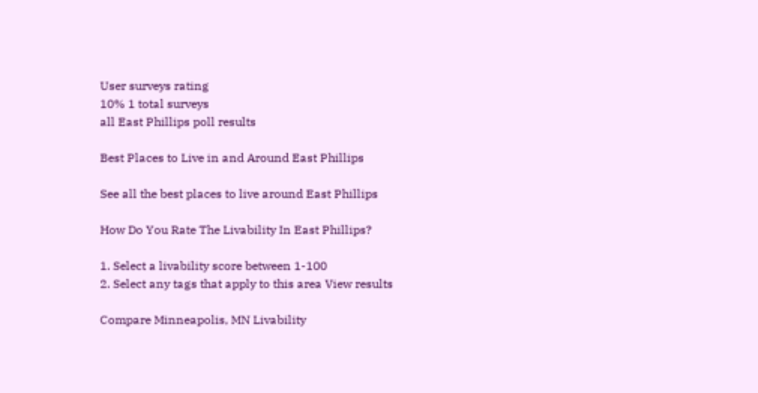User surveys rating
10% 1 total surveys
all East Phillips poll results

Best Places to Live in and Around East Phillips

See all the best places to live around East Phillips

How Do You Rate The Livability In East Phillips?

1. Select a livability score between 1-100
2. Select any tags that apply to this area View results

Compare Minneapolis, MN Livability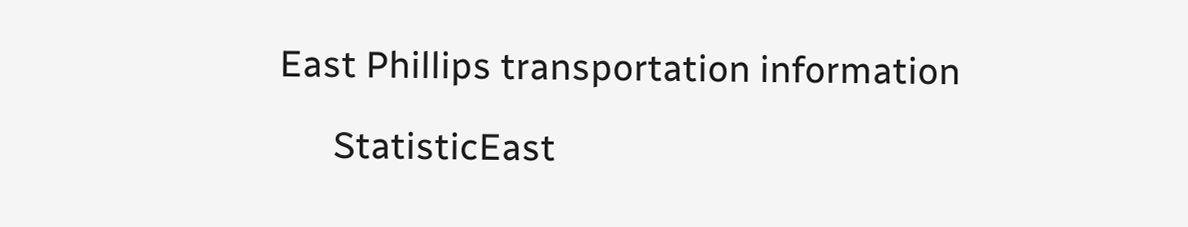East Phillips transportation information

      StatisticEast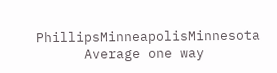PhillipsMinneapolisMinnesota
      Average one way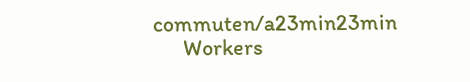commuten/a23min23min
      Workers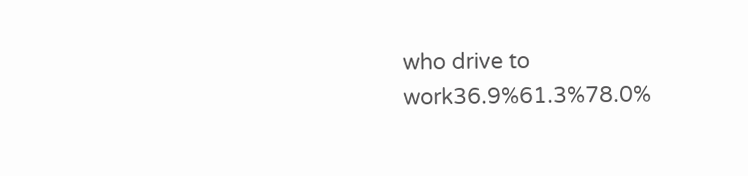who drive to work36.9%61.3%78.0%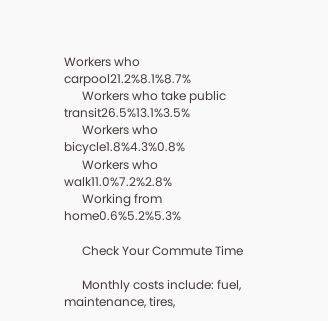Workers who carpool21.2%8.1%8.7%
      Workers who take public transit26.5%13.1%3.5%
      Workers who bicycle1.8%4.3%0.8%
      Workers who walk11.0%7.2%2.8%
      Working from home0.6%5.2%5.3%

      Check Your Commute Time

      Monthly costs include: fuel, maintenance, tires,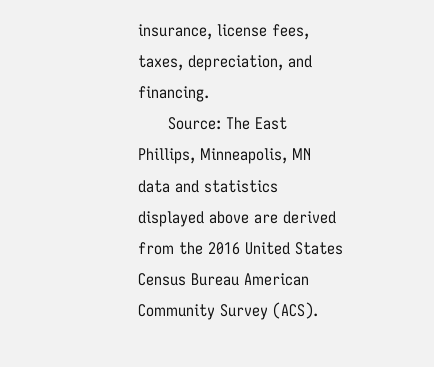insurance, license fees, taxes, depreciation, and financing.
      Source: The East Phillips, Minneapolis, MN data and statistics displayed above are derived from the 2016 United States Census Bureau American Community Survey (ACS).